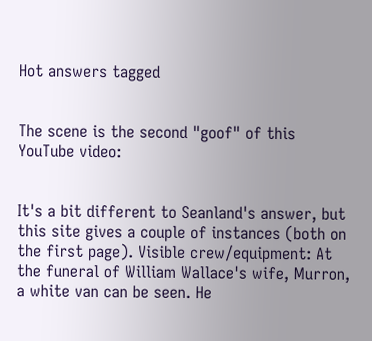Hot answers tagged


The scene is the second "goof" of this YouTube video:


It's a bit different to Seanland's answer, but this site gives a couple of instances (both on the first page). Visible crew/equipment: At the funeral of William Wallace's wife, Murron, a white van can be seen. He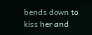bends down to kiss her and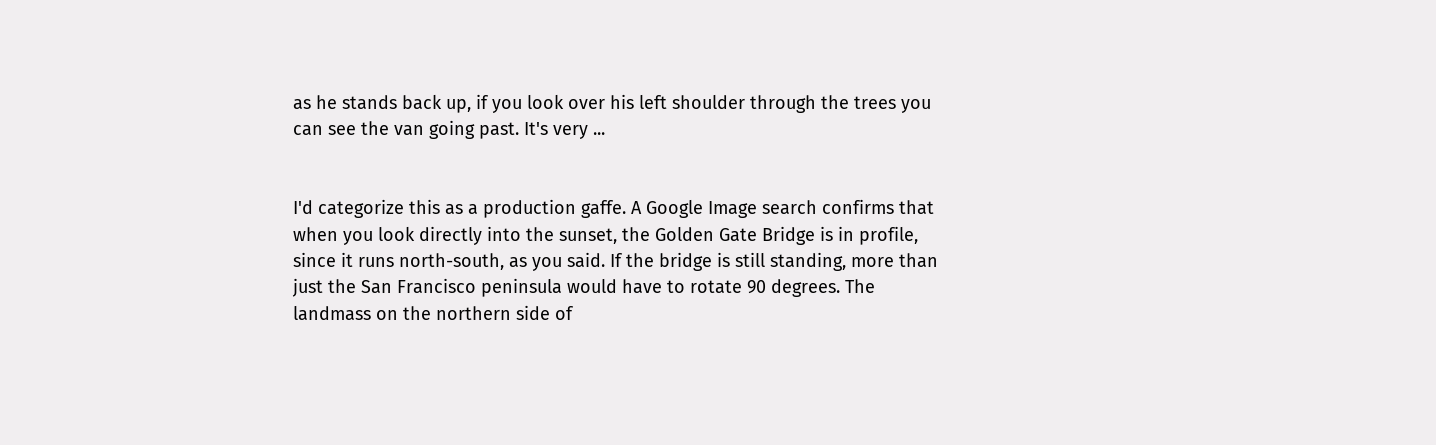as he stands back up, if you look over his left shoulder through the trees you can see the van going past. It's very ...


I'd categorize this as a production gaffe. A Google Image search confirms that when you look directly into the sunset, the Golden Gate Bridge is in profile, since it runs north-south, as you said. If the bridge is still standing, more than just the San Francisco peninsula would have to rotate 90 degrees. The landmass on the northern side of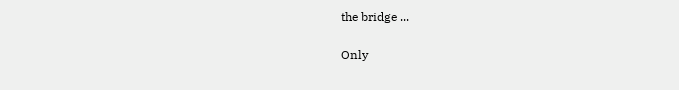the bridge ...

Only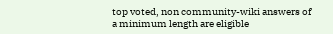top voted, non community-wiki answers of a minimum length are eligible